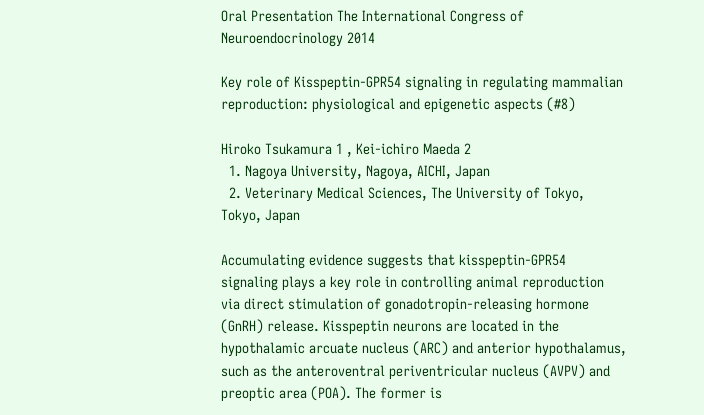Oral Presentation The International Congress of Neuroendocrinology 2014

Key role of Kisspeptin-GPR54 signaling in regulating mammalian reproduction: physiological and epigenetic aspects (#8)

Hiroko Tsukamura 1 , Kei-ichiro Maeda 2
  1. Nagoya University, Nagoya, AICHI, Japan
  2. Veterinary Medical Sciences, The University of Tokyo, Tokyo, Japan

Accumulating evidence suggests that kisspeptin-GPR54 signaling plays a key role in controlling animal reproduction via direct stimulation of gonadotropin-releasing hormone (GnRH) release. Kisspeptin neurons are located in the hypothalamic arcuate nucleus (ARC) and anterior hypothalamus, such as the anteroventral periventricular nucleus (AVPV) and preoptic area (POA). The former is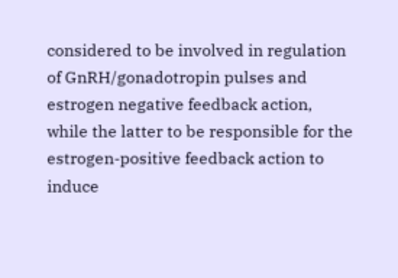considered to be involved in regulation of GnRH/gonadotropin pulses and estrogen negative feedback action, while the latter to be responsible for the estrogen-positive feedback action to induce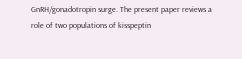GnRH/gonadotropin surge. The present paper reviews a role of two populations of kisspeptin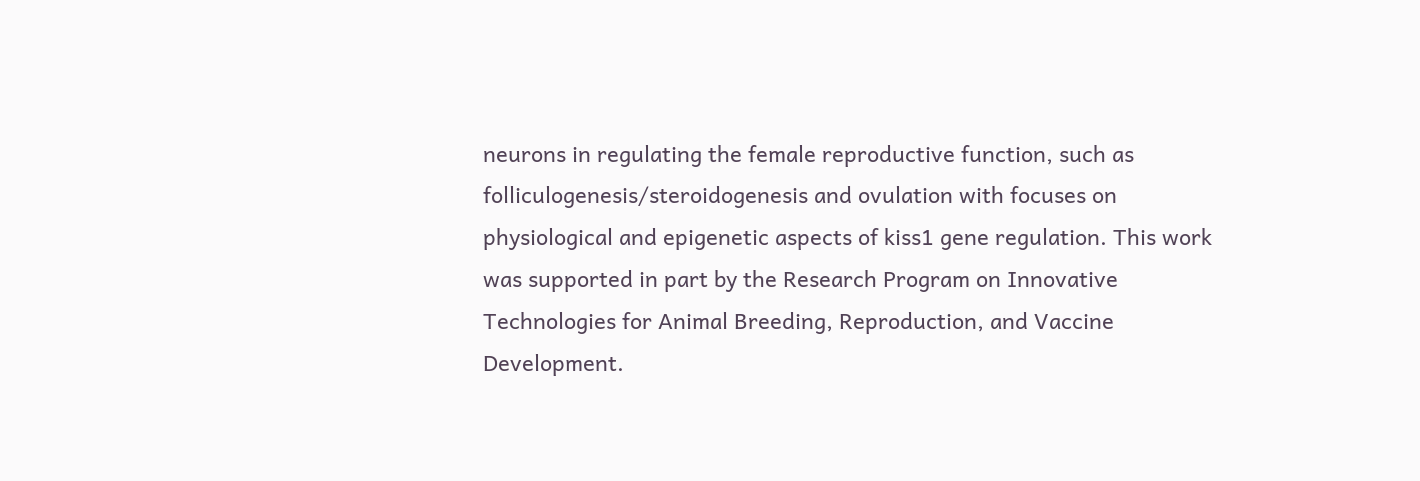neurons in regulating the female reproductive function, such as folliculogenesis/steroidogenesis and ovulation with focuses on physiological and epigenetic aspects of kiss1 gene regulation. This work was supported in part by the Research Program on Innovative Technologies for Animal Breeding, Reproduction, and Vaccine Development.